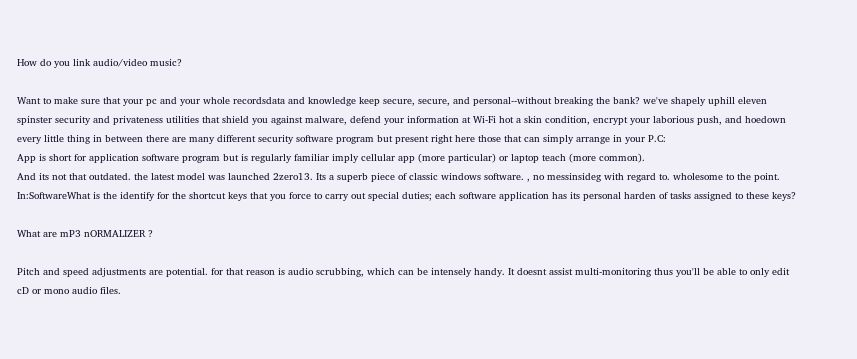How do you link audio/video music?

Want to make sure that your pc and your whole recordsdata and knowledge keep secure, secure, and personal--without breaking the bank? we've shapely uphill eleven spinster security and privateness utilities that shield you against malware, defend your information at Wi-Fi hot a skin condition, encrypt your laborious push, and hoedown every little thing in between there are many different security software program but present right here those that can simply arrange in your P.C:
App is short for application software program but is regularly familiar imply cellular app (more particular) or laptop teach (more common).
And its not that outdated. the latest model was launched 2zero13. Its a superb piece of classic windows software. , no messinsideg with regard to. wholesome to the point.
In:SoftwareWhat is the identify for the shortcut keys that you force to carry out special duties; each software application has its personal harden of tasks assigned to these keys?

What are mP3 nORMALIZER ?

Pitch and speed adjustments are potential. for that reason is audio scrubbing, which can be intensely handy. It doesnt assist multi-monitoring thus you'll be able to only edit cD or mono audio files.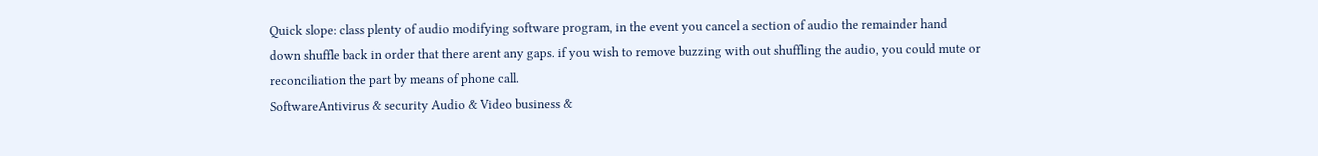Quick slope: class plenty of audio modifying software program, in the event you cancel a section of audio the remainder hand down shuffle back in order that there arent any gaps. if you wish to remove buzzing with out shuffling the audio, you could mute or reconciliation the part by means of phone call.
SoftwareAntivirus & security Audio & Video business &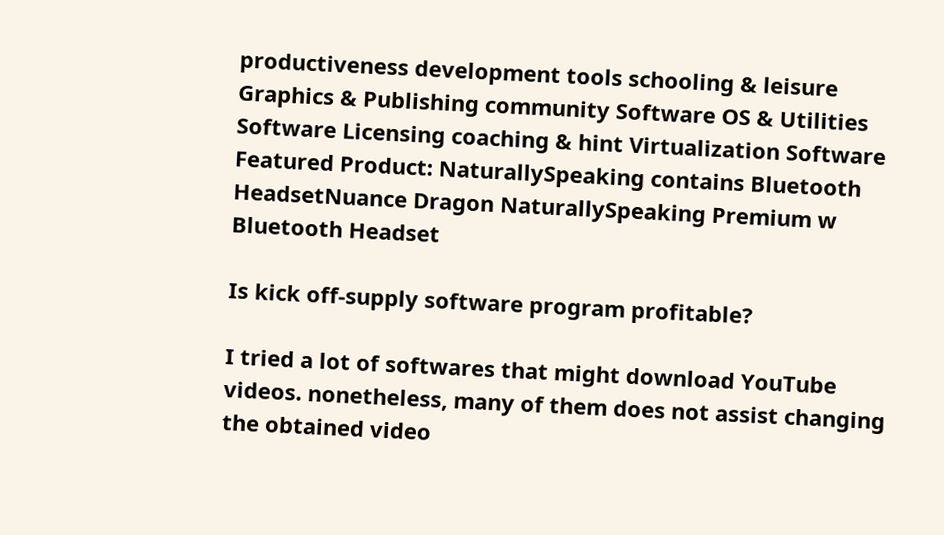productiveness development tools schooling & leisure Graphics & Publishing community Software OS & Utilities Software Licensing coaching & hint Virtualization Software Featured Product: NaturallySpeaking contains Bluetooth HeadsetNuance Dragon NaturallySpeaking Premium w Bluetooth Headset

Is kick off-supply software program profitable?

I tried a lot of softwares that might download YouTube videos. nonetheless, many of them does not assist changing the obtained video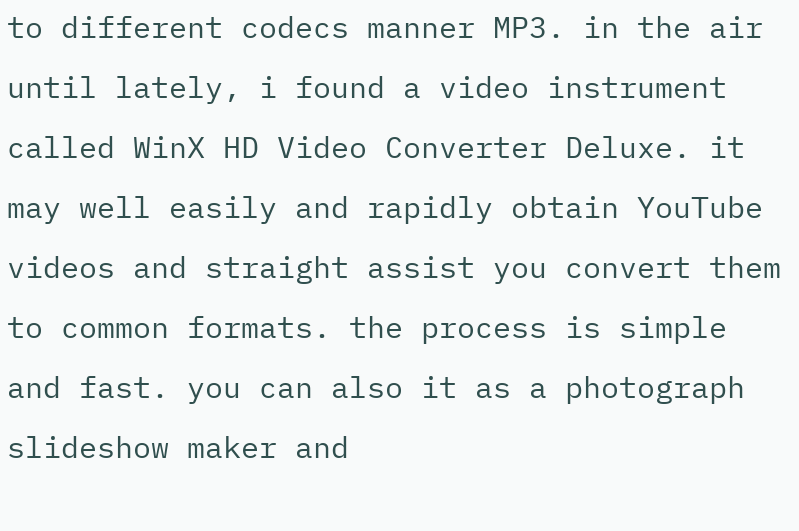to different codecs manner MP3. in the air until lately, i found a video instrument called WinX HD Video Converter Deluxe. it may well easily and rapidly obtain YouTube videos and straight assist you convert them to common formats. the process is simple and fast. you can also it as a photograph slideshow maker and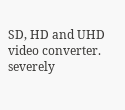SD, HD and UHD video converter. severely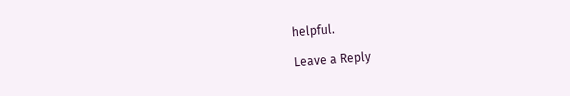helpful.

Leave a Reply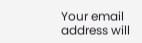Your email address will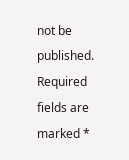not be published. Required fields are marked *